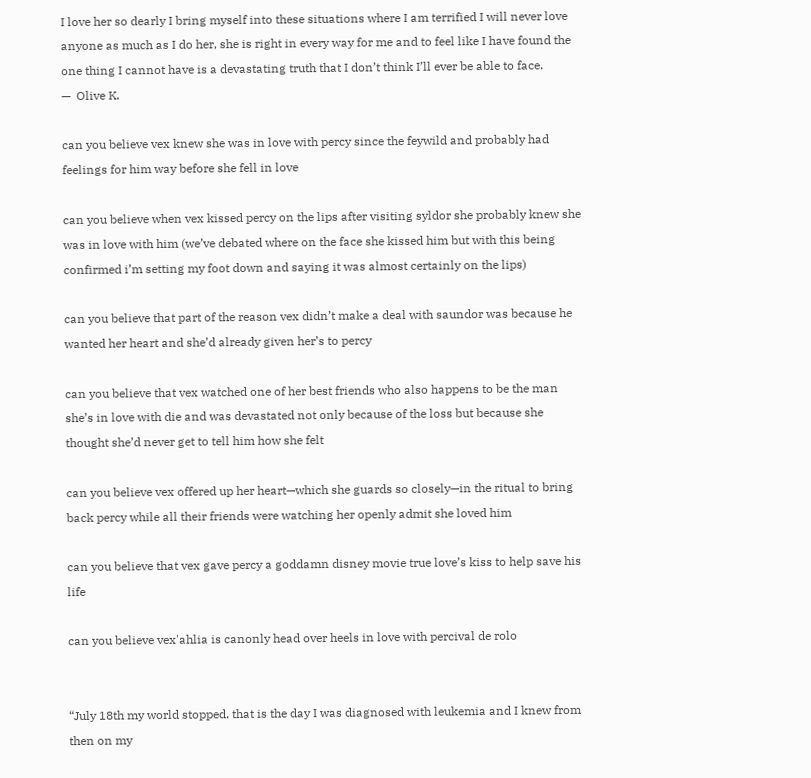I love her so dearly I bring myself into these situations where I am terrified I will never love anyone as much as I do her, she is right in every way for me and to feel like I have found the one thing I cannot have is a devastating truth that I don’t think I’ll ever be able to face.
—  Olive K.

can you believe vex knew she was in love with percy since the feywild and probably had feelings for him way before she fell in love

can you believe when vex kissed percy on the lips after visiting syldor she probably knew she was in love with him (we’ve debated where on the face she kissed him but with this being confirmed i’m setting my foot down and saying it was almost certainly on the lips)

can you believe that part of the reason vex didn’t make a deal with saundor was because he wanted her heart and she’d already given her’s to percy

can you believe that vex watched one of her best friends who also happens to be the man she’s in love with die and was devastated not only because of the loss but because she thought she’d never get to tell him how she felt

can you believe vex offered up her heart—which she guards so closely—in the ritual to bring back percy while all their friends were watching her openly admit she loved him

can you believe that vex gave percy a goddamn disney movie true love’s kiss to help save his life

can you believe vex'ahlia is canonly head over heels in love with percival de rolo


“July 18th my world stopped. that is the day I was diagnosed with leukemia and I knew from then on my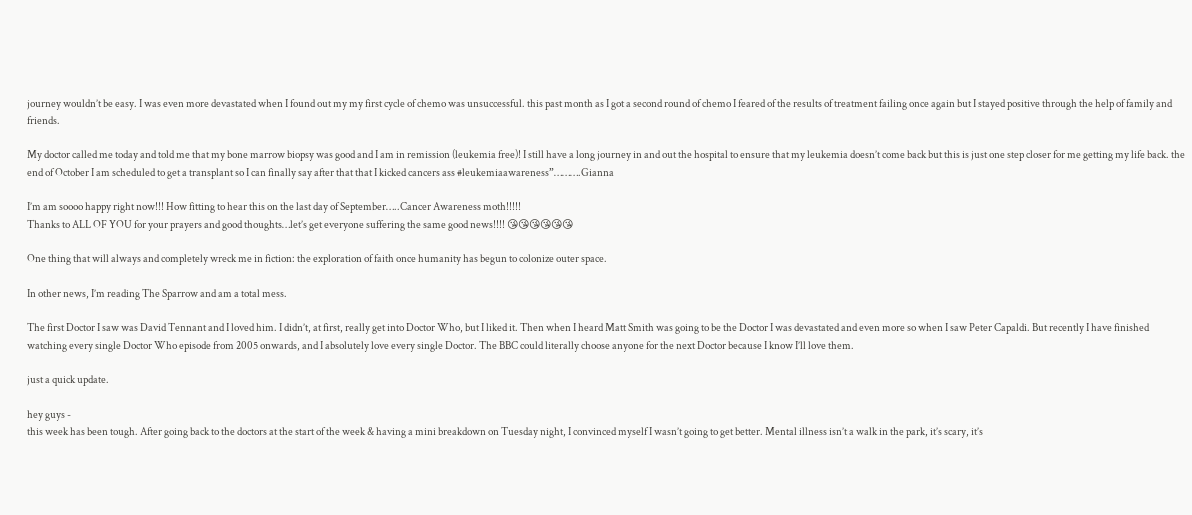journey wouldn’t be easy. I was even more devastated when I found out my my first cycle of chemo was unsuccessful. this past month as I got a second round of chemo I feared of the results of treatment failing once again but I stayed positive through the help of family and friends.

My doctor called me today and told me that my bone marrow biopsy was good and I am in remission (leukemia free)! I still have a long journey in and out the hospital to ensure that my leukemia doesn’t come back but this is just one step closer for me getting my life back. the end of October I am scheduled to get a transplant so I can finally say after that that I kicked cancers ass #leukemiaawareness”……….Gianna

I’m am soooo happy right now!!! How fitting to hear this on the last day of September…..Cancer Awareness moth!!!!!
Thanks to ALL OF YOU for your prayers and good thoughts…let’s get everyone suffering the same good news!!!! 😘😘😘😘😘😘

One thing that will always and completely wreck me in fiction: the exploration of faith once humanity has begun to colonize outer space.

In other news, I’m reading The Sparrow and am a total mess.

The first Doctor I saw was David Tennant and I loved him. I didn’t, at first, really get into Doctor Who, but I liked it. Then when I heard Matt Smith was going to be the Doctor I was devastated and even more so when I saw Peter Capaldi. But recently I have finished watching every single Doctor Who episode from 2005 onwards, and I absolutely love every single Doctor. The BBC could literally choose anyone for the next Doctor because I know I’ll love them.

just a quick update.

hey guys -
this week has been tough. After going back to the doctors at the start of the week & having a mini breakdown on Tuesday night, I convinced myself I wasn’t going to get better. Mental illness isn’t a walk in the park, it’s scary, it’s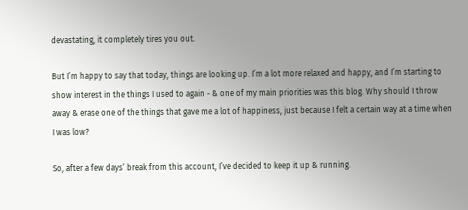devastating, it completely tires you out.

But I’m happy to say that today, things are looking up. I’m a lot more relaxed and happy, and I’m starting to show interest in the things I used to again - & one of my main priorities was this blog. Why should I throw away & erase one of the things that gave me a lot of happiness, just because I felt a certain way at a time when I was low?

So, after a few days’ break from this account, I’ve decided to keep it up & running.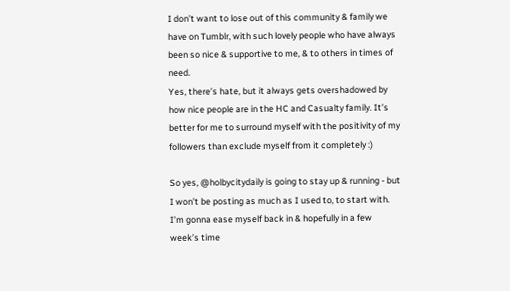I don’t want to lose out of this community & family we have on Tumblr, with such lovely people who have always been so nice & supportive to me, & to others in times of need.
Yes, there’s hate, but it always gets overshadowed by how nice people are in the HC and Casualty family. It’s better for me to surround myself with the positivity of my followers than exclude myself from it completely :)

So yes, @holbycitydaily is going to stay up & running - but I won’t be posting as much as I used to, to start with. I’m gonna ease myself back in & hopefully in a few week’s time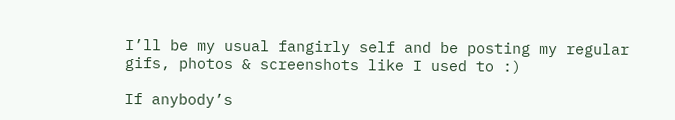I’ll be my usual fangirly self and be posting my regular gifs, photos & screenshots like I used to :)

If anybody’s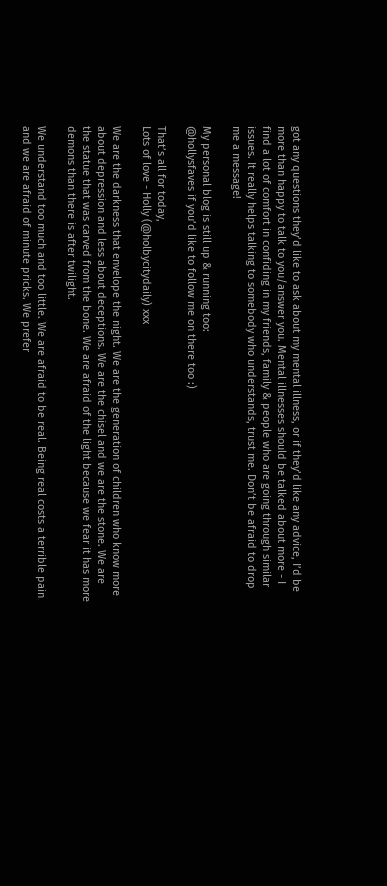got any questions they’d like to ask about my mental illness, or if they’d like any advice, I’d be more than happy to talk to you/answer you. Mental illnesses should be talked about more - I find a lot of comfort in confiding in my friends, family & people who are going through similar issues. It really helps talking to somebody who understands, trust me. Don’t be afraid to drop me a message!

My personal blog is still up & running too:
@hollysfaves if you’d like to follow me on there too :)

That’s all for today,
Lots of love - Holly (@holbycitydaily) xxx

We are the darkness that envelope the night. We are the generation of children who know more about depression and less about deceptions. We are the chisel and we are the stone. We are the statue that was carved from the bone. We are afraid of the light because we fear it has more demons than there is after twilight.

We understand too much and too little. We are afraid to be real. Being real costs a terrible pain and we are afraid of minute pricks. We prefer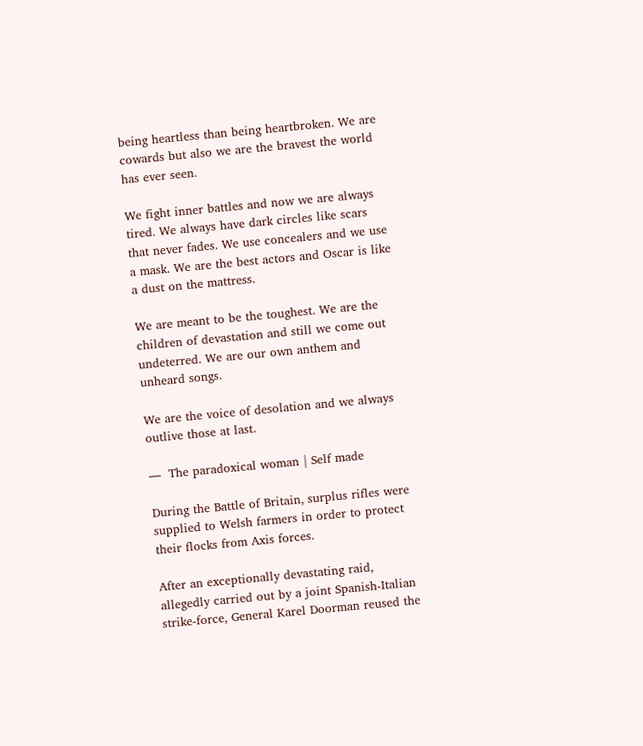being heartless than being heartbroken. We are cowards but also we are the bravest the world has ever seen.

We fight inner battles and now we are always tired. We always have dark circles like scars that never fades. We use concealers and we use a mask. We are the best actors and Oscar is like a dust on the mattress.

We are meant to be the toughest. We are the children of devastation and still we come out undeterred. We are our own anthem and unheard songs.

We are the voice of desolation and we always outlive those at last.

—  The paradoxical woman | Self made

During the Battle of Britain, surplus rifles were supplied to Welsh farmers in order to protect their flocks from Axis forces.

After an exceptionally devastating raid, allegedly carried out by a joint Spanish-Italian strike-force, General Karel Doorman reused the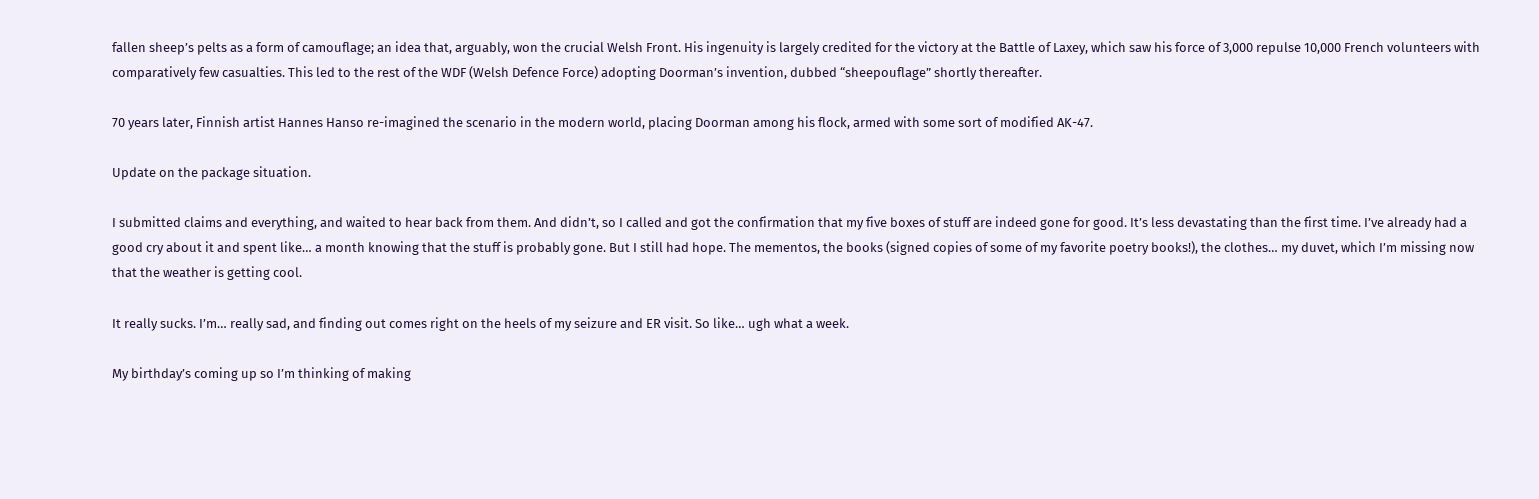fallen sheep’s pelts as a form of camouflage; an idea that, arguably, won the crucial Welsh Front. His ingenuity is largely credited for the victory at the Battle of Laxey, which saw his force of 3,000 repulse 10,000 French volunteers with comparatively few casualties. This led to the rest of the WDF (Welsh Defence Force) adopting Doorman’s invention, dubbed “sheepouflage” shortly thereafter.

70 years later, Finnish artist Hannes Hanso re-imagined the scenario in the modern world, placing Doorman among his flock, armed with some sort of modified AK-47.

Update on the package situation.

I submitted claims and everything, and waited to hear back from them. And didn’t, so I called and got the confirmation that my five boxes of stuff are indeed gone for good. It’s less devastating than the first time. I’ve already had a good cry about it and spent like… a month knowing that the stuff is probably gone. But I still had hope. The mementos, the books (signed copies of some of my favorite poetry books!), the clothes… my duvet, which I’m missing now that the weather is getting cool.

It really sucks. I’m… really sad, and finding out comes right on the heels of my seizure and ER visit. So like… ugh what a week.

My birthday’s coming up so I’m thinking of making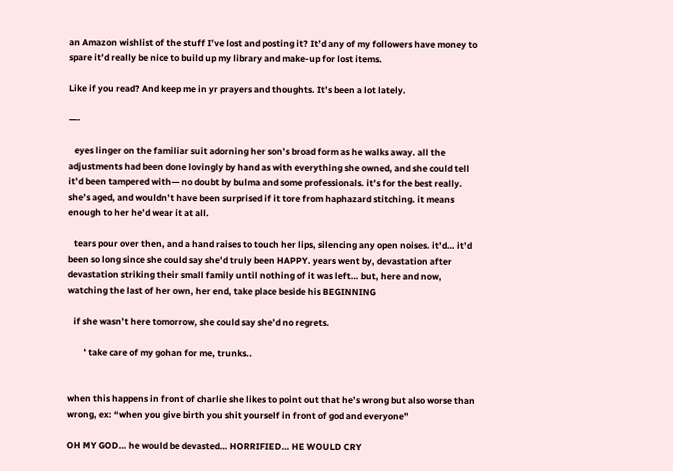an Amazon wishlist of the stuff I’ve lost and posting it? It’d any of my followers have money to spare it’d really be nice to build up my library and make-up for lost items.

Like if you read? And keep me in yr prayers and thoughts. It’s been a lot lately.

—-

   eyes linger on the familiar suit adorning her son’s broad form as he walks away. all the adjustments had been done lovingly by hand as with everything she owned, and she could tell it’d been tampered with— no doubt by bulma and some professionals. it’s for the best really. she’s aged, and wouldn’t have been surprised if it tore from haphazard stitching. it means enough to her he’d wear it at all.

   tears pour over then, and a hand raises to touch her lips, silencing any open noises. it’d… it’d been so long since she could say she’d truly been HAPPY. years went by, devastation after devastation striking their small family until nothing of it was left… but, here and now, watching the last of her own, her end, take place beside his BEGINNING

   if she wasn’t here tomorrow, she could say she’d no regrets.

        ❛ take care of my gohan for me, trunks..


when this happens in front of charlie she likes to point out that he’s wrong but also worse than wrong, ex: “when you give birth you shit yourself in front of god and everyone”

OH MY GOD… he would be devasted… HORRIFIED… HE WOULD CRY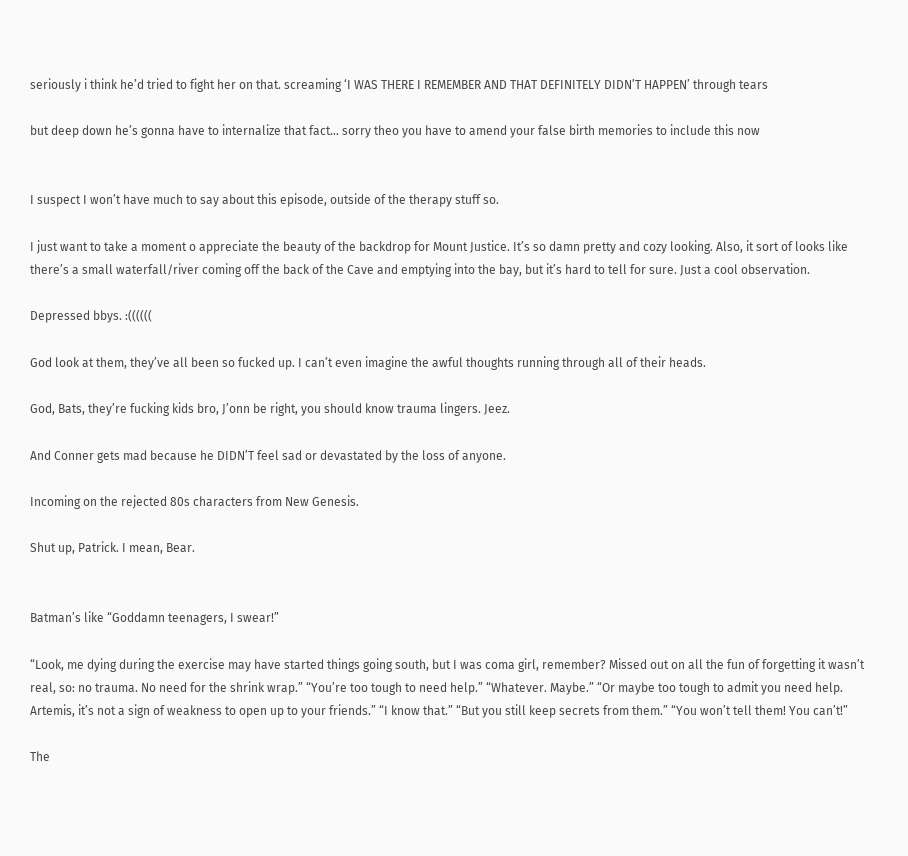seriously i think he’d tried to fight her on that. screaming ‘I WAS THERE I REMEMBER AND THAT DEFINITELY DIDN’T HAPPEN’ through tears

but deep down he’s gonna have to internalize that fact… sorry theo you have to amend your false birth memories to include this now


I suspect I won’t have much to say about this episode, outside of the therapy stuff so.

I just want to take a moment o appreciate the beauty of the backdrop for Mount Justice. It’s so damn pretty and cozy looking. Also, it sort of looks like there’s a small waterfall/river coming off the back of the Cave and emptying into the bay, but it’s hard to tell for sure. Just a cool observation.

Depressed bbys. :((((((

God look at them, they’ve all been so fucked up. I can’t even imagine the awful thoughts running through all of their heads.

God, Bats, they’re fucking kids bro, J’onn be right, you should know trauma lingers. Jeez.

And Conner gets mad because he DIDN’T feel sad or devastated by the loss of anyone.

Incoming on the rejected 80s characters from New Genesis.

Shut up, Patrick. I mean, Bear.


Batman’s like “Goddamn teenagers, I swear!”

“Look, me dying during the exercise may have started things going south, but I was coma girl, remember? Missed out on all the fun of forgetting it wasn’t real, so: no trauma. No need for the shrink wrap.” “You’re too tough to need help.” “Whatever. Maybe.” “Or maybe too tough to admit you need help. Artemis, it’s not a sign of weakness to open up to your friends.” “I know that.” “But you still keep secrets from them.” “You won’t tell them! You can’t!”

The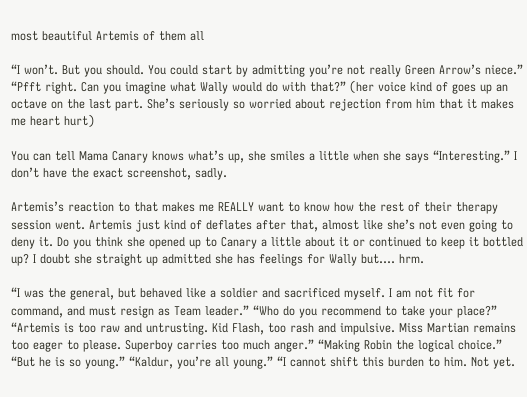most beautiful Artemis of them all

“I won’t. But you should. You could start by admitting you’re not really Green Arrow’s niece.” “Pfft right. Can you imagine what Wally would do with that?” (her voice kind of goes up an octave on the last part. She’s seriously so worried about rejection from him that it makes me heart hurt)

You can tell Mama Canary knows what’s up, she smiles a little when she says “Interesting.” I don’t have the exact screenshot, sadly.

Artemis’s reaction to that makes me REALLY want to know how the rest of their therapy session went. Artemis just kind of deflates after that, almost like she’s not even going to deny it. Do you think she opened up to Canary a little about it or continued to keep it bottled up? I doubt she straight up admitted she has feelings for Wally but…. hrm.

“I was the general, but behaved like a soldier and sacrificed myself. I am not fit for command, and must resign as Team leader.” “Who do you recommend to take your place?” “Artemis is too raw and untrusting. Kid Flash, too rash and impulsive. Miss Martian remains too eager to please. Superboy carries too much anger.” “Making Robin the logical choice.” “But he is so young.” “Kaldur, you’re all young.” “I cannot shift this burden to him. Not yet.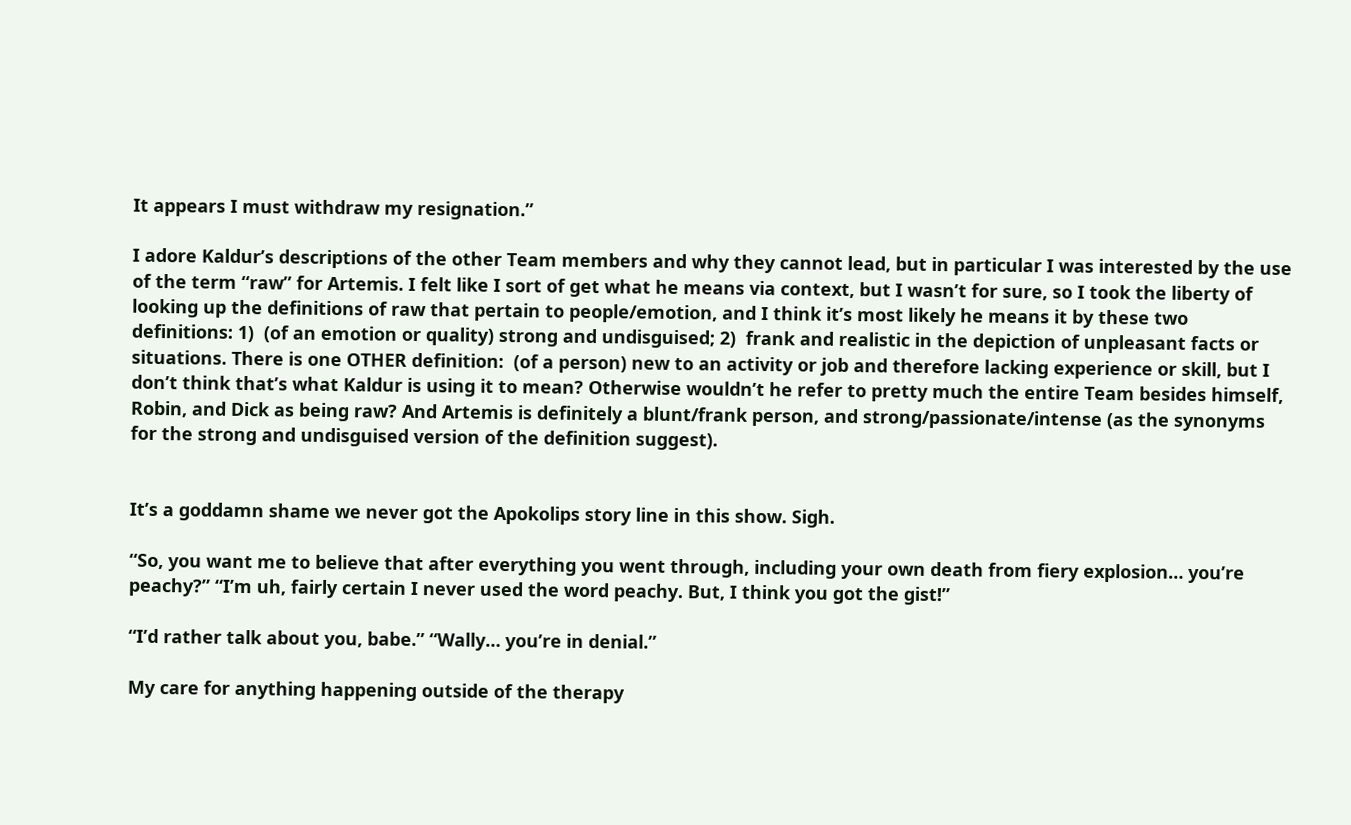It appears I must withdraw my resignation.”

I adore Kaldur’s descriptions of the other Team members and why they cannot lead, but in particular I was interested by the use of the term “raw” for Artemis. I felt like I sort of get what he means via context, but I wasn’t for sure, so I took the liberty of looking up the definitions of raw that pertain to people/emotion, and I think it’s most likely he means it by these two definitions: 1)  (of an emotion or quality) strong and undisguised; 2)  frank and realistic in the depiction of unpleasant facts or situations. There is one OTHER definition:  (of a person) new to an activity or job and therefore lacking experience or skill, but I don’t think that’s what Kaldur is using it to mean? Otherwise wouldn’t he refer to pretty much the entire Team besides himself, Robin, and Dick as being raw? And Artemis is definitely a blunt/frank person, and strong/passionate/intense (as the synonyms for the strong and undisguised version of the definition suggest).


It’s a goddamn shame we never got the Apokolips story line in this show. Sigh.

“So, you want me to believe that after everything you went through, including your own death from fiery explosion… you’re peachy?” “I’m uh, fairly certain I never used the word peachy. But, I think you got the gist!”

“I’d rather talk about you, babe.” “Wally… you’re in denial.”

My care for anything happening outside of the therapy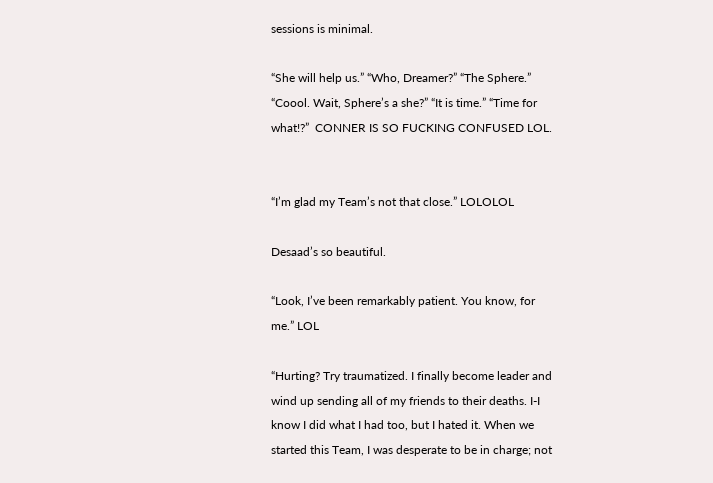sessions is minimal.

“She will help us.” “Who, Dreamer?” “The Sphere.” “Coool. Wait, Sphere’s a she?” “It is time.” “Time for what!?”  CONNER IS SO FUCKING CONFUSED LOL.


“I’m glad my Team’s not that close.” LOLOLOL

Desaad’s so beautiful.

“Look, I’ve been remarkably patient. You know, for me.” LOL

“Hurting? Try traumatized. I finally become leader and wind up sending all of my friends to their deaths. I-I know I did what I had too, but I hated it. When we started this Team, I was desperate to be in charge; not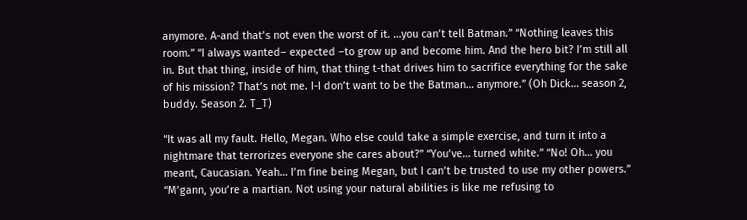anymore. A-and that’s not even the worst of it. …you can’t tell Batman.” “Nothing leaves this room.” “I always wanted– expected –to grow up and become him. And the hero bit? I’m still all in. But that thing, inside of him, that thing t-that drives him to sacrifice everything for the sake of his mission? That’s not me. I-I don’t want to be the Batman… anymore.” (Oh Dick… season 2, buddy. Season 2. T_T)

“It was all my fault. Hello, Megan. Who else could take a simple exercise, and turn it into a nightmare that terrorizes everyone she cares about?” “You’ve… turned white.” “No! Oh… you meant, Caucasian. Yeah… I’m fine being Megan, but I can’t be trusted to use my other powers.” “M’gann, you’re a martian. Not using your natural abilities is like me refusing to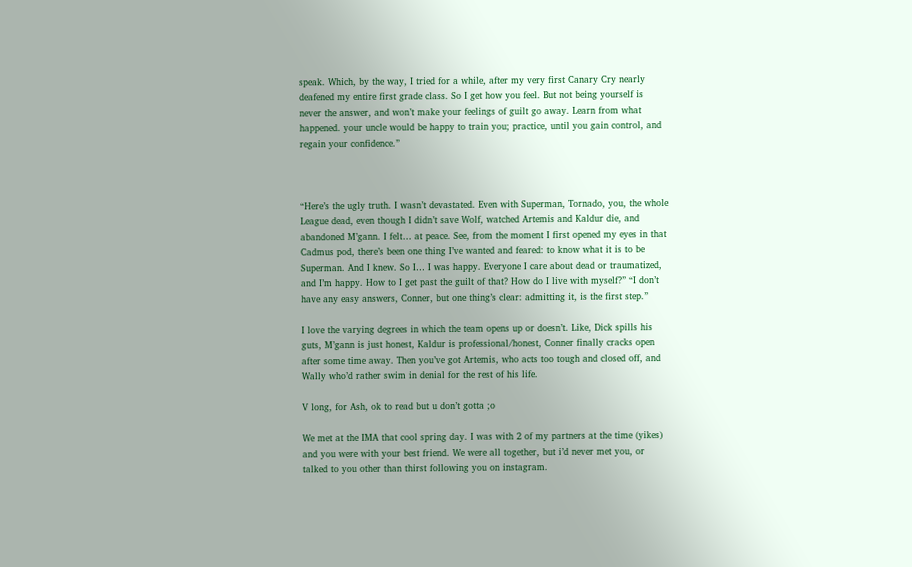speak. Which, by the way, I tried for a while, after my very first Canary Cry nearly deafened my entire first grade class. So I get how you feel. But not being yourself is never the answer, and won’t make your feelings of guilt go away. Learn from what happened. your uncle would be happy to train you; practice, until you gain control, and regain your confidence.”



“Here’s the ugly truth. I wasn’t devastated. Even with Superman, Tornado, you, the whole League dead, even though I didn’t save Wolf, watched Artemis and Kaldur die, and abandoned M’gann. I felt… at peace. See, from the moment I first opened my eyes in that Cadmus pod, there’s been one thing I’ve wanted and feared: to know what it is to be Superman. And I knew. So I… I was happy. Everyone I care about dead or traumatized, and I’m happy. How to I get past the guilt of that? How do I live with myself?” “I don’t have any easy answers, Conner, but one thing’s clear: admitting it, is the first step.”

I love the varying degrees in which the team opens up or doesn’t. Like, Dick spills his guts, M’gann is just honest, Kaldur is professional/honest, Conner finally cracks open after some time away. Then you’ve got Artemis, who acts too tough and closed off, and Wally who’d rather swim in denial for the rest of his life.

V long, for Ash, ok to read but u don’t gotta ;o

We met at the IMA that cool spring day. I was with 2 of my partners at the time (yikes) and you were with your best friend. We were all together, but i’d never met you, or talked to you other than thirst following you on instagram.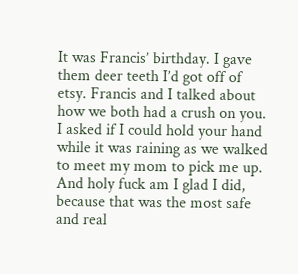It was Francis’ birthday. I gave them deer teeth I’d got off of etsy. Francis and I talked about how we both had a crush on you. I asked if I could hold your hand while it was raining as we walked to meet my mom to pick me up. And holy fuck am I glad I did, because that was the most safe and real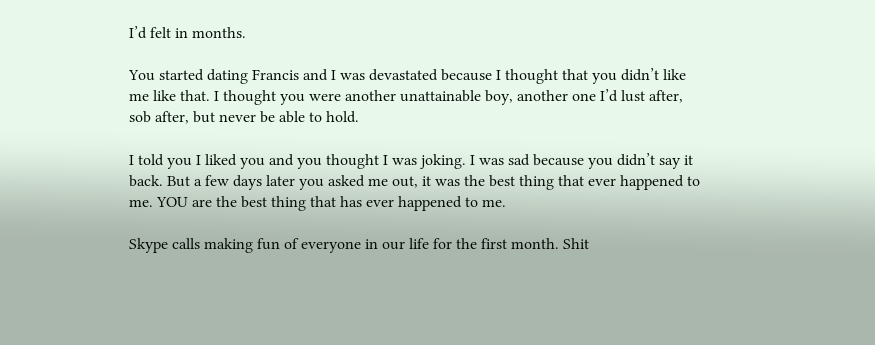I’d felt in months.

You started dating Francis and I was devastated because I thought that you didn’t like me like that. I thought you were another unattainable boy, another one I’d lust after, sob after, but never be able to hold.

I told you I liked you and you thought I was joking. I was sad because you didn’t say it back. But a few days later you asked me out, it was the best thing that ever happened to me. YOU are the best thing that has ever happened to me.

Skype calls making fun of everyone in our life for the first month. Shit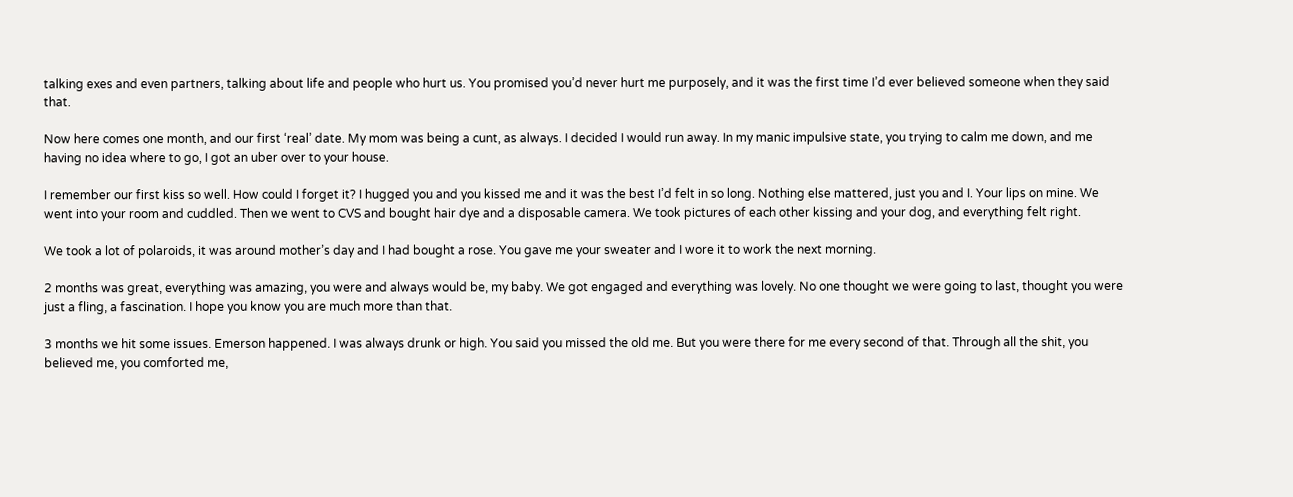talking exes and even partners, talking about life and people who hurt us. You promised you’d never hurt me purposely, and it was the first time I’d ever believed someone when they said that.

Now here comes one month, and our first ‘real’ date. My mom was being a cunt, as always. I decided I would run away. In my manic impulsive state, you trying to calm me down, and me having no idea where to go, I got an uber over to your house.

I remember our first kiss so well. How could I forget it? I hugged you and you kissed me and it was the best I’d felt in so long. Nothing else mattered, just you and I. Your lips on mine. We went into your room and cuddled. Then we went to CVS and bought hair dye and a disposable camera. We took pictures of each other kissing and your dog, and everything felt right.

We took a lot of polaroids, it was around mother’s day and I had bought a rose. You gave me your sweater and I wore it to work the next morning.

2 months was great, everything was amazing, you were and always would be, my baby. We got engaged and everything was lovely. No one thought we were going to last, thought you were just a fling, a fascination. I hope you know you are much more than that.

3 months we hit some issues. Emerson happened. I was always drunk or high. You said you missed the old me. But you were there for me every second of that. Through all the shit, you believed me, you comforted me,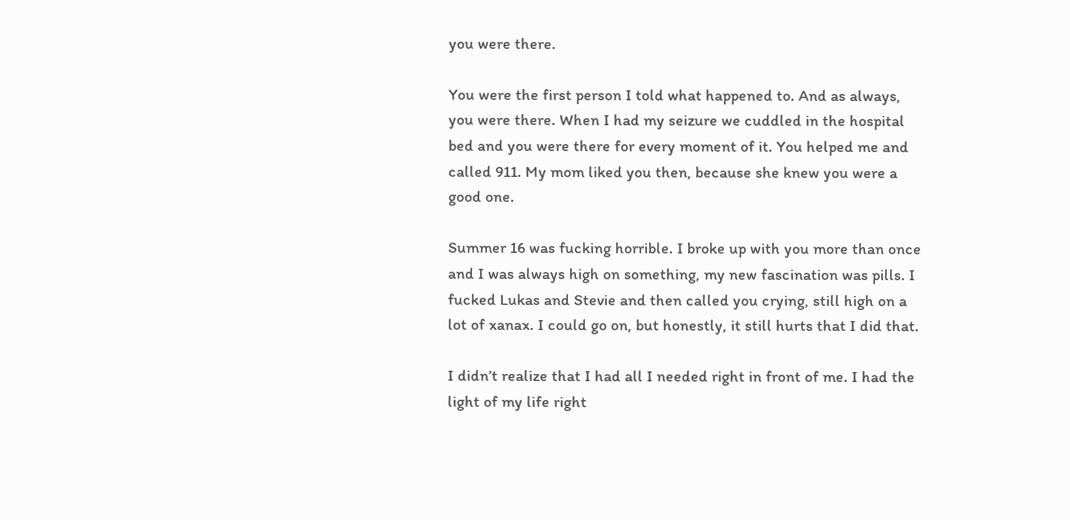you were there.

You were the first person I told what happened to. And as always, you were there. When I had my seizure we cuddled in the hospital bed and you were there for every moment of it. You helped me and called 911. My mom liked you then, because she knew you were a good one.

Summer 16 was fucking horrible. I broke up with you more than once and I was always high on something, my new fascination was pills. I fucked Lukas and Stevie and then called you crying, still high on a lot of xanax. I could go on, but honestly, it still hurts that I did that.

I didn’t realize that I had all I needed right in front of me. I had the light of my life right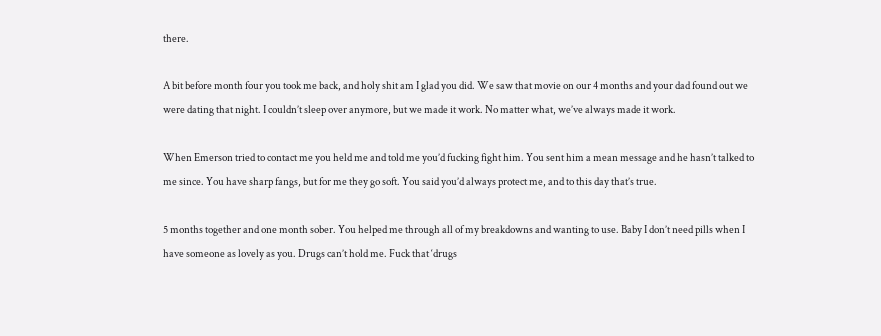there.

A bit before month four you took me back, and holy shit am I glad you did. We saw that movie on our 4 months and your dad found out we were dating that night. I couldn’t sleep over anymore, but we made it work. No matter what, we’ve always made it work.

When Emerson tried to contact me you held me and told me you’d fucking fight him. You sent him a mean message and he hasn’t talked to me since. You have sharp fangs, but for me they go soft. You said you’d always protect me, and to this day that’s true.

5 months together and one month sober. You helped me through all of my breakdowns and wanting to use. Baby I don’t need pills when I have someone as lovely as you. Drugs can’t hold me. Fuck that ‘drugs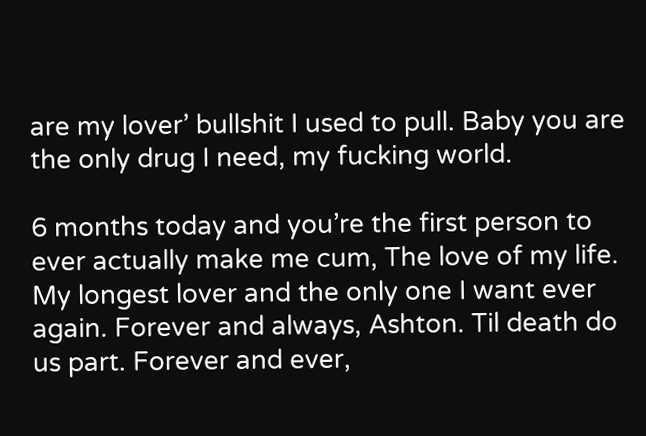are my lover’ bullshit I used to pull. Baby you are the only drug I need, my fucking world.

6 months today and you’re the first person to ever actually make me cum, The love of my life. My longest lover and the only one I want ever again. Forever and always, Ashton. Til death do us part. Forever and ever,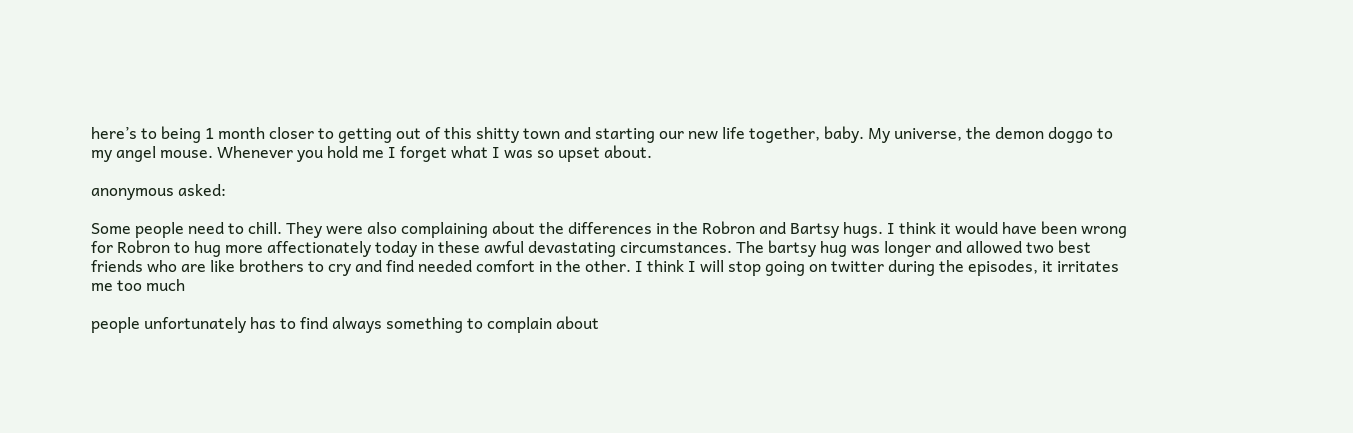here’s to being 1 month closer to getting out of this shitty town and starting our new life together, baby. My universe, the demon doggo to my angel mouse. Whenever you hold me I forget what I was so upset about.

anonymous asked:

Some people need to chill. They were also complaining about the differences in the Robron and Bartsy hugs. I think it would have been wrong for Robron to hug more affectionately today in these awful devastating circumstances. The bartsy hug was longer and allowed two best friends who are like brothers to cry and find needed comfort in the other. I think I will stop going on twitter during the episodes, it irritates me too much

people unfortunately has to find always something to complain about